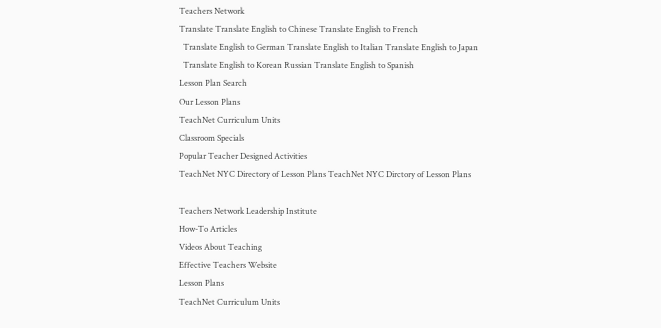Teachers Network
Translate Translate English to Chinese Translate English to French
  Translate English to German Translate English to Italian Translate English to Japan
  Translate English to Korean Russian Translate English to Spanish
Lesson Plan Search
Our Lesson Plans
TeachNet Curriculum Units
Classroom Specials
Popular Teacher Designed Activities
TeachNet NYC Directory of Lesson Plans TeachNet NYC Dirctory of Lesson Plans

Teachers Network Leadership Institute
How-To Articles
Videos About Teaching
Effective Teachers Website
Lesson Plans
TeachNet Curriculum Units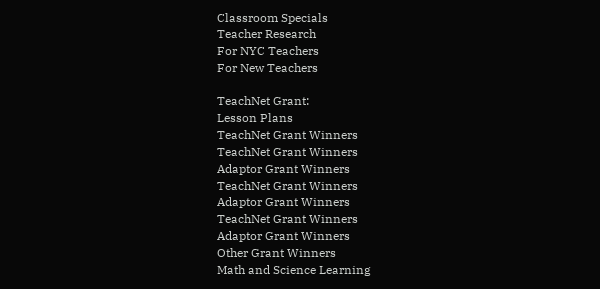Classroom Specials
Teacher Research
For NYC Teachers
For New Teachers

TeachNet Grant:
Lesson Plans
TeachNet Grant Winners
TeachNet Grant Winners
Adaptor Grant Winners
TeachNet Grant Winners
Adaptor Grant Winners
TeachNet Grant Winners
Adaptor Grant Winners
Other Grant Winners
Math and Science Learning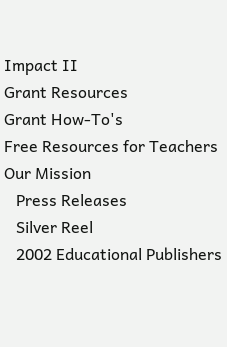Impact II
Grant Resources
Grant How-To's
Free Resources for Teachers
Our Mission
   Press Releases
   Silver Reel
   2002 Educational Publishers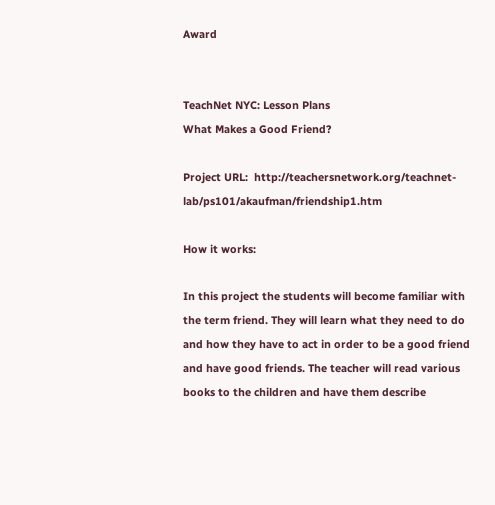Award


TeachNet NYC: Lesson Plans
What Makes a Good Friend?

Project URL:  http://teachersnetwork.org/teachnet-lab/ps101/akaufman/friendship1.htm

How it works:

In this project the students will become familiar with the term friend. They will learn what they need to do and how they have to act in order to be a good friend and have good friends. The teacher will read various books to the children and have them describe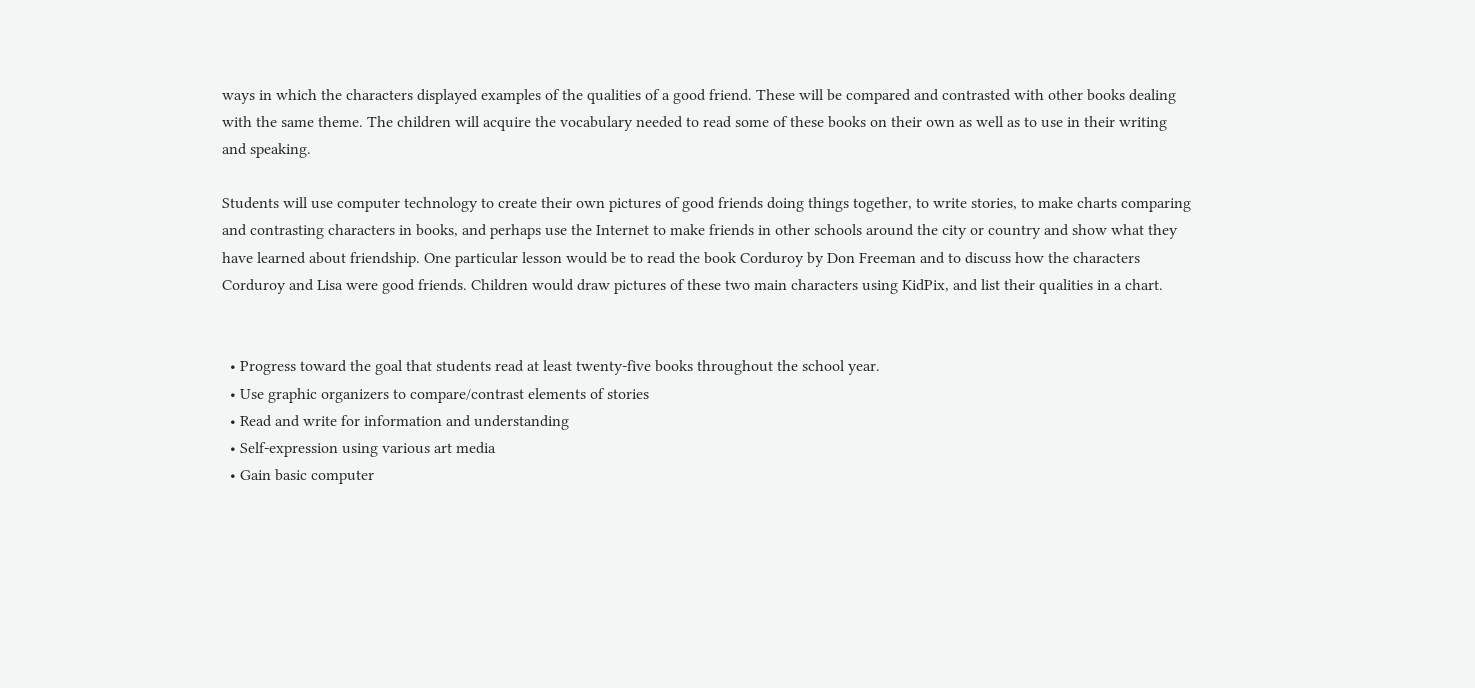ways in which the characters displayed examples of the qualities of a good friend. These will be compared and contrasted with other books dealing with the same theme. The children will acquire the vocabulary needed to read some of these books on their own as well as to use in their writing and speaking.

Students will use computer technology to create their own pictures of good friends doing things together, to write stories, to make charts comparing and contrasting characters in books, and perhaps use the Internet to make friends in other schools around the city or country and show what they have learned about friendship. One particular lesson would be to read the book Corduroy by Don Freeman and to discuss how the characters Corduroy and Lisa were good friends. Children would draw pictures of these two main characters using KidPix, and list their qualities in a chart.


  • Progress toward the goal that students read at least twenty-five books throughout the school year.
  • Use graphic organizers to compare/contrast elements of stories
  • Read and write for information and understanding
  • Self-expression using various art media
  • Gain basic computer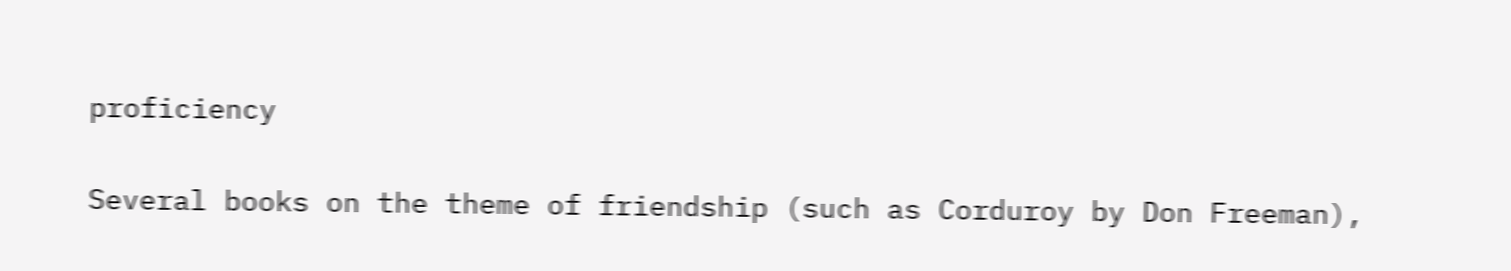proficiency


Several books on the theme of friendship (such as Corduroy by Don Freeman),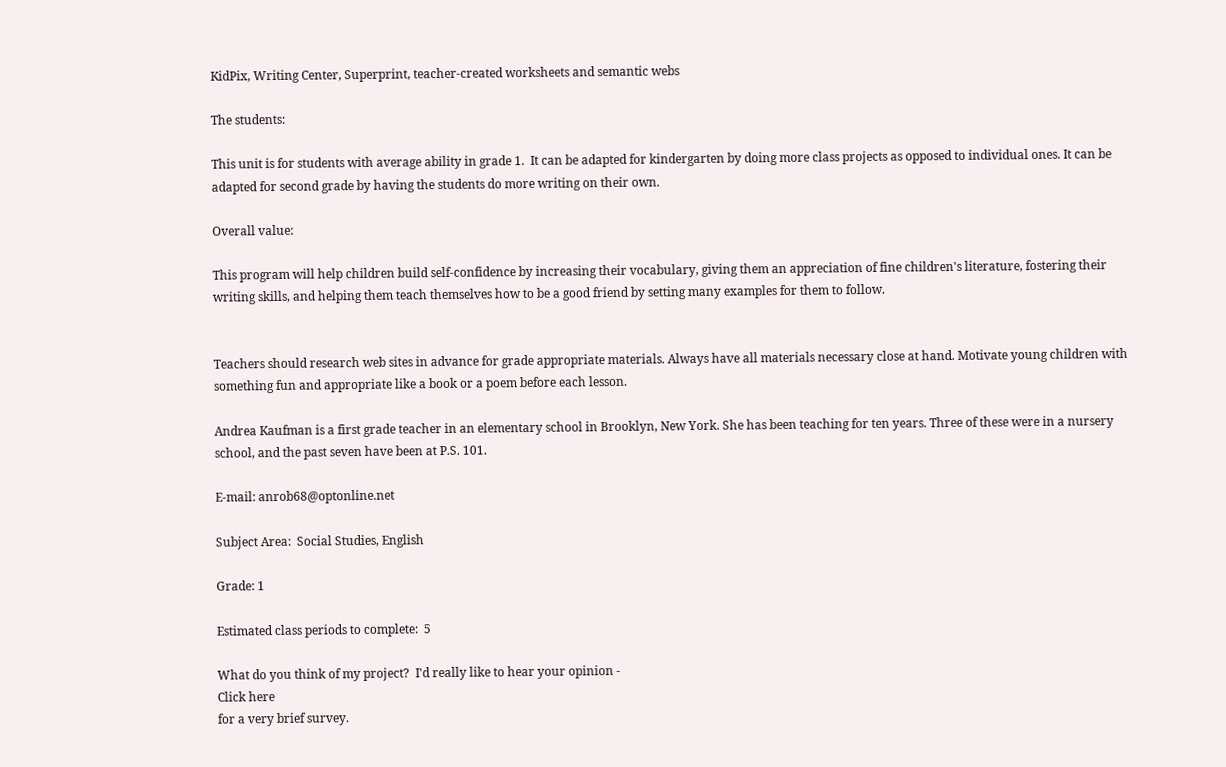KidPix, Writing Center, Superprint, teacher-created worksheets and semantic webs

The students:

This unit is for students with average ability in grade 1.  It can be adapted for kindergarten by doing more class projects as opposed to individual ones. It can be adapted for second grade by having the students do more writing on their own.

Overall value:

This program will help children build self-confidence by increasing their vocabulary, giving them an appreciation of fine children's literature, fostering their writing skills, and helping them teach themselves how to be a good friend by setting many examples for them to follow.


Teachers should research web sites in advance for grade appropriate materials. Always have all materials necessary close at hand. Motivate young children with something fun and appropriate like a book or a poem before each lesson.

Andrea Kaufman is a first grade teacher in an elementary school in Brooklyn, New York. She has been teaching for ten years. Three of these were in a nursery school, and the past seven have been at P.S. 101.

E-mail: anrob68@optonline.net

Subject Area:  Social Studies, English

Grade: 1

Estimated class periods to complete:  5

What do you think of my project?  I'd really like to hear your opinion -
Click here
for a very brief survey.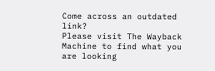Come across an outdated link?
Please visit The Wayback Machine to find what you are looking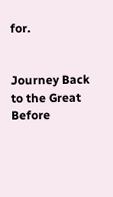for.


Journey Back to the Great Before